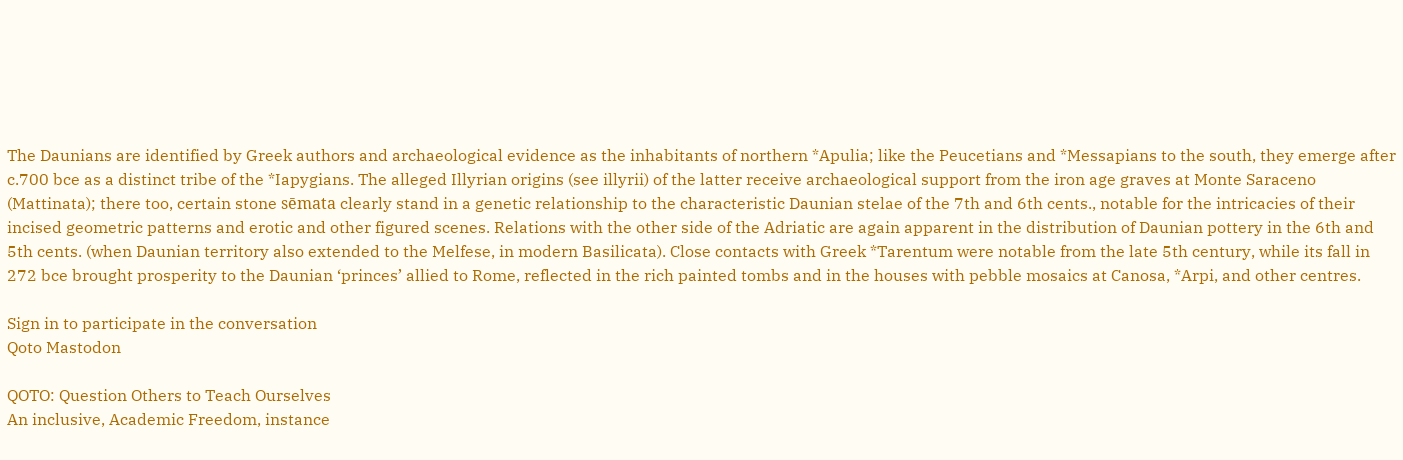The Daunians are identified by Greek authors and archaeological evidence as the inhabitants of northern *Apulia; like the Peucetians and *Messapians to the south, they emerge after c.700 bce as a distinct tribe of the *Iapygians. The alleged Illyrian origins (see illyrii) of the latter receive archaeological support from the iron age graves at Monte Saraceno (Mattinata); there too, certain stone sēmata clearly stand in a genetic relationship to the characteristic Daunian stelae of the 7th and 6th cents., notable for the intricacies of their incised geometric patterns and erotic and other figured scenes. Relations with the other side of the Adriatic are again apparent in the distribution of Daunian pottery in the 6th and 5th cents. (when Daunian territory also extended to the Melfese, in modern Basilicata). Close contacts with Greek *Tarentum were notable from the late 5th century, while its fall in 272 bce brought prosperity to the Daunian ‘princes’ allied to Rome, reflected in the rich painted tombs and in the houses with pebble mosaics at Canosa, *Arpi, and other centres.

Sign in to participate in the conversation
Qoto Mastodon

QOTO: Question Others to Teach Ourselves
An inclusive, Academic Freedom, instance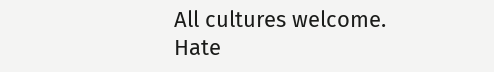All cultures welcome.
Hate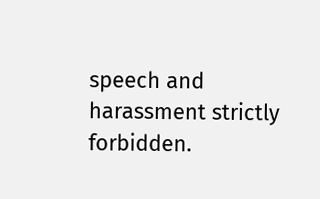speech and harassment strictly forbidden.